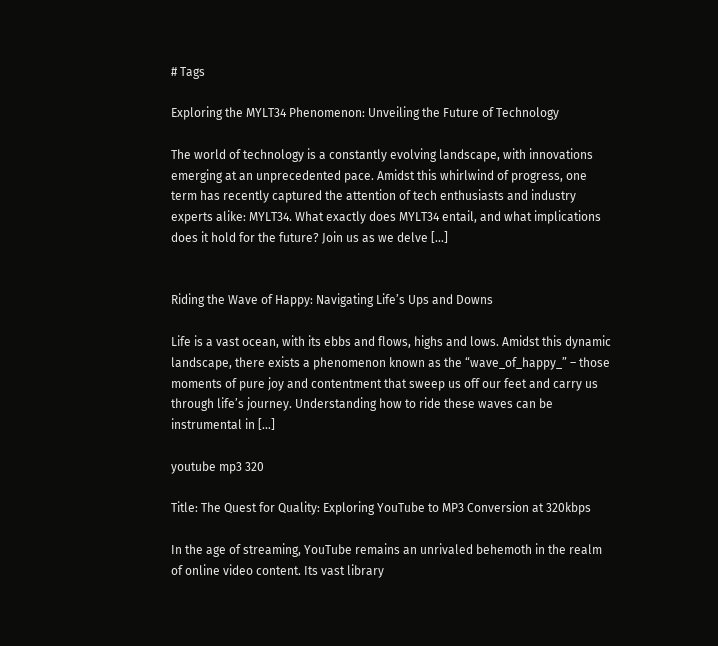# Tags

Exploring the MYLT34 Phenomenon: Unveiling the Future of Technology

The world of technology is a constantly evolving landscape, with innovations emerging at an unprecedented pace. Amidst this whirlwind of progress, one term has recently captured the attention of tech enthusiasts and industry experts alike: MYLT34. What exactly does MYLT34 entail, and what implications does it hold for the future? Join us as we delve […]


Riding the Wave of Happy: Navigating Life’s Ups and Downs

Life is a vast ocean, with its ebbs and flows, highs and lows. Amidst this dynamic landscape, there exists a phenomenon known as the “wave_of_happy_” – those moments of pure joy and contentment that sweep us off our feet and carry us through life’s journey. Understanding how to ride these waves can be instrumental in […]

youtube mp3 320

Title: The Quest for Quality: Exploring YouTube to MP3 Conversion at 320kbps

In the age of streaming, YouTube remains an unrivaled behemoth in the realm of online video content. Its vast library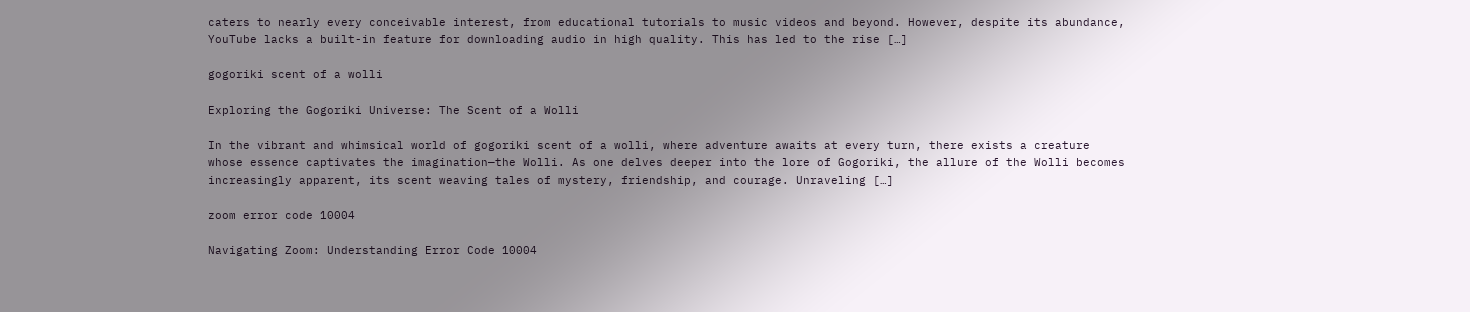caters to nearly every conceivable interest, from educational tutorials to music videos and beyond. However, despite its abundance, YouTube lacks a built-in feature for downloading audio in high quality. This has led to the rise […]

gogoriki scent of a wolli

Exploring the Gogoriki Universe: The Scent of a Wolli

In the vibrant and whimsical world of gogoriki scent of a wolli, where adventure awaits at every turn, there exists a creature whose essence captivates the imagination—the Wolli. As one delves deeper into the lore of Gogoriki, the allure of the Wolli becomes increasingly apparent, its scent weaving tales of mystery, friendship, and courage. Unraveling […]

zoom error code 10004

Navigating Zoom: Understanding Error Code 10004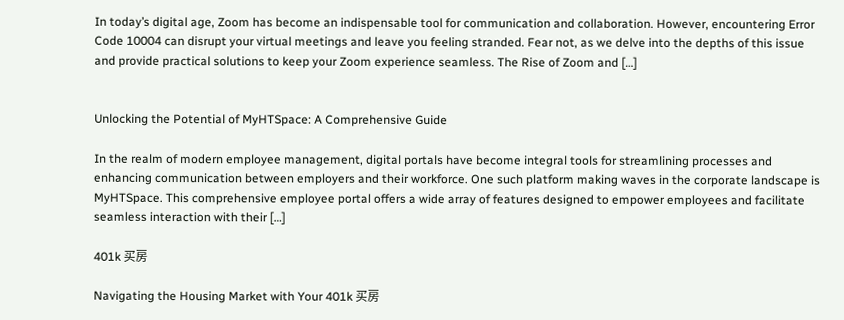In today’s digital age, Zoom has become an indispensable tool for communication and collaboration. However, encountering Error Code 10004 can disrupt your virtual meetings and leave you feeling stranded. Fear not, as we delve into the depths of this issue and provide practical solutions to keep your Zoom experience seamless. The Rise of Zoom and […]


Unlocking the Potential of MyHTSpace: A Comprehensive Guide

In the realm of modern employee management, digital portals have become integral tools for streamlining processes and enhancing communication between employers and their workforce. One such platform making waves in the corporate landscape is MyHTSpace. This comprehensive employee portal offers a wide array of features designed to empower employees and facilitate seamless interaction with their […]

401k 买房

Navigating the Housing Market with Your 401k 买房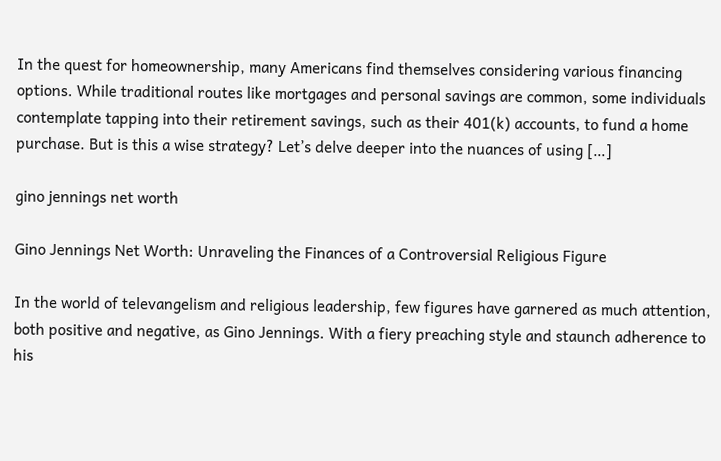In the quest for homeownership, many Americans find themselves considering various financing options. While traditional routes like mortgages and personal savings are common, some individuals contemplate tapping into their retirement savings, such as their 401(k) accounts, to fund a home purchase. But is this a wise strategy? Let’s delve deeper into the nuances of using […]

gino jennings net worth

Gino Jennings Net Worth: Unraveling the Finances of a Controversial Religious Figure

In the world of televangelism and religious leadership, few figures have garnered as much attention, both positive and negative, as Gino Jennings. With a fiery preaching style and staunch adherence to his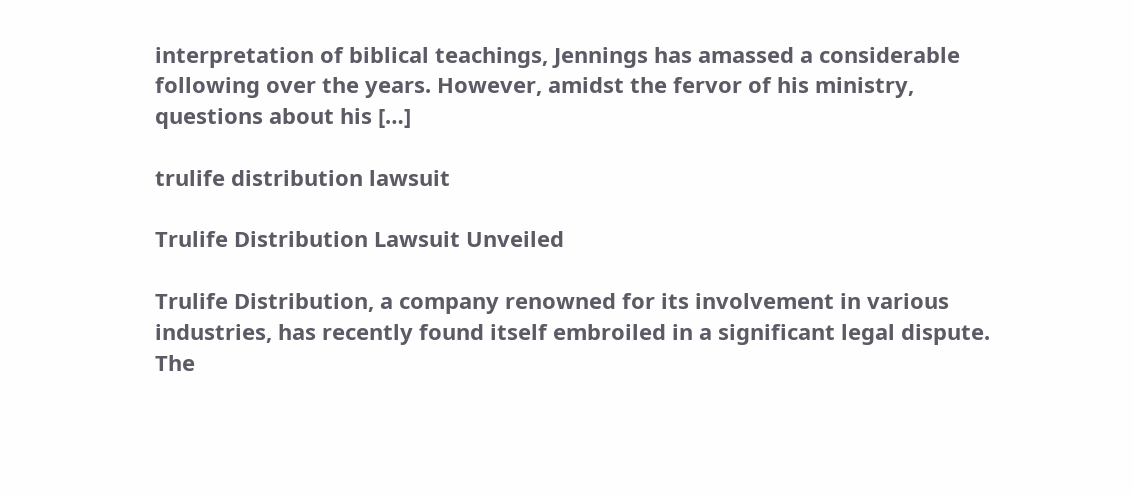interpretation of biblical teachings, Jennings has amassed a considerable following over the years. However, amidst the fervor of his ministry, questions about his […]

trulife distribution lawsuit

Trulife Distribution Lawsuit Unveiled

Trulife Distribution, a company renowned for its involvement in various industries, has recently found itself embroiled in a significant legal dispute. The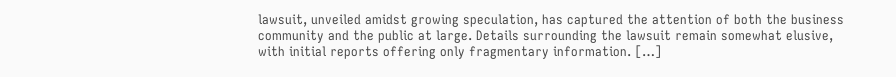lawsuit, unveiled amidst growing speculation, has captured the attention of both the business community and the public at large. Details surrounding the lawsuit remain somewhat elusive, with initial reports offering only fragmentary information. […]